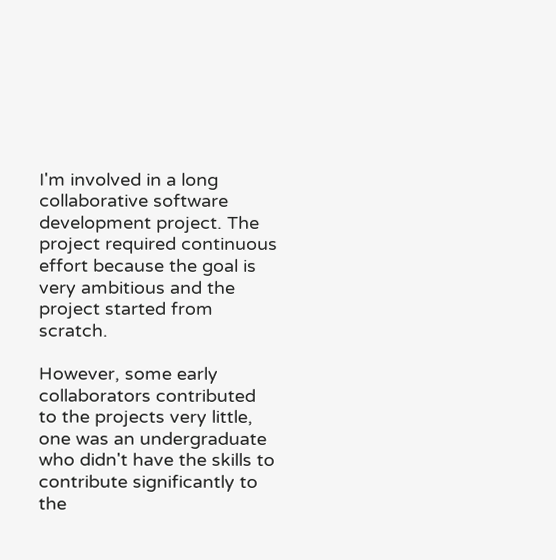I'm involved in a long collaborative software development project. The project required continuous effort because the goal is very ambitious and the project started from scratch.

However, some early collaborators contributed to the projects very little, one was an undergraduate who didn't have the skills to contribute significantly to the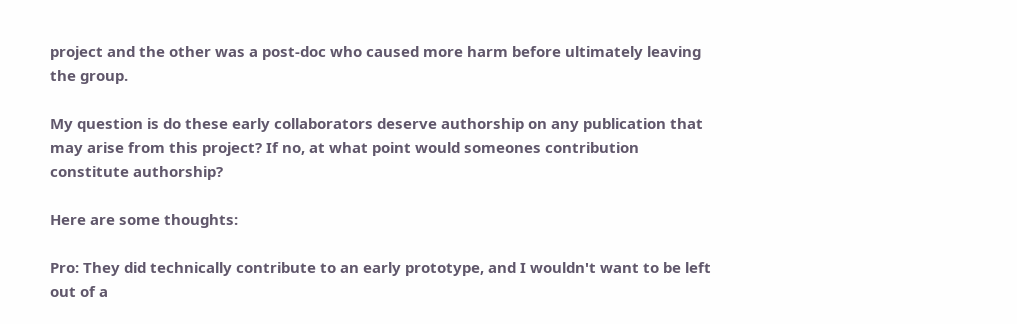project and the other was a post-doc who caused more harm before ultimately leaving the group.

My question is do these early collaborators deserve authorship on any publication that may arise from this project? If no, at what point would someones contribution constitute authorship?

Here are some thoughts:

Pro: They did technically contribute to an early prototype, and I wouldn't want to be left out of a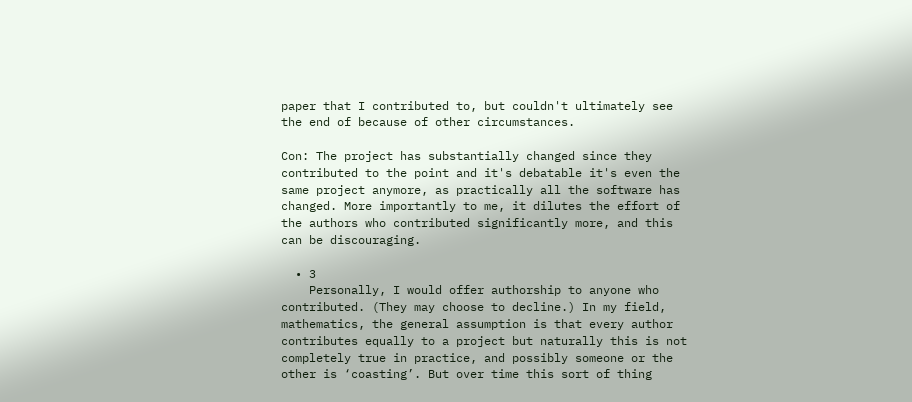paper that I contributed to, but couldn't ultimately see the end of because of other circumstances.

Con: The project has substantially changed since they contributed to the point and it's debatable it's even the same project anymore, as practically all the software has changed. More importantly to me, it dilutes the effort of the authors who contributed significantly more, and this can be discouraging.

  • 3
    Personally, I would offer authorship to anyone who contributed. (They may choose to decline.) In my field, mathematics, the general assumption is that every author contributes equally to a project but naturally this is not completely true in practice, and possibly someone or the other is ‘coasting’. But over time this sort of thing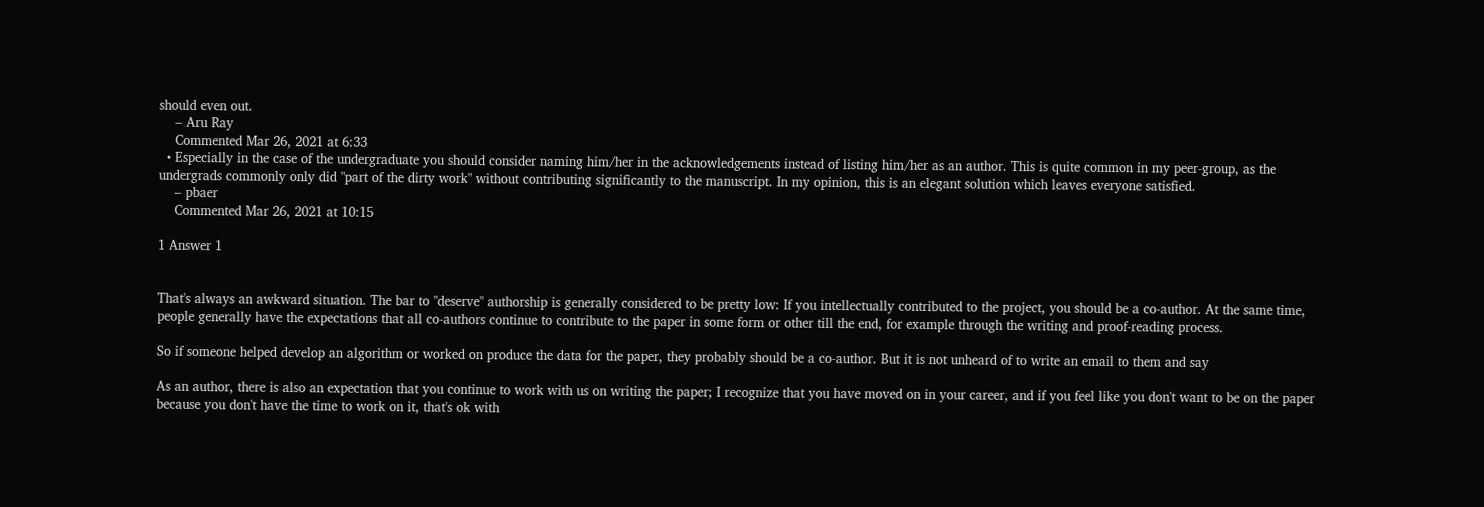should even out.
    – Aru Ray
    Commented Mar 26, 2021 at 6:33
  • Especially in the case of the undergraduate you should consider naming him/her in the acknowledgements instead of listing him/her as an author. This is quite common in my peer-group, as the undergrads commonly only did "part of the dirty work" without contributing significantly to the manuscript. In my opinion, this is an elegant solution which leaves everyone satisfied.
    – pbaer
    Commented Mar 26, 2021 at 10:15

1 Answer 1


That's always an awkward situation. The bar to "deserve" authorship is generally considered to be pretty low: If you intellectually contributed to the project, you should be a co-author. At the same time, people generally have the expectations that all co-authors continue to contribute to the paper in some form or other till the end, for example through the writing and proof-reading process.

So if someone helped develop an algorithm or worked on produce the data for the paper, they probably should be a co-author. But it is not unheard of to write an email to them and say

As an author, there is also an expectation that you continue to work with us on writing the paper; I recognize that you have moved on in your career, and if you feel like you don't want to be on the paper because you don't have the time to work on it, that's ok with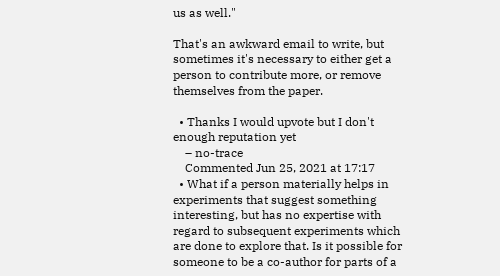us as well."

That's an awkward email to write, but sometimes it's necessary to either get a person to contribute more, or remove themselves from the paper.

  • Thanks I would upvote but I don't enough reputation yet
    – no-trace
    Commented Jun 25, 2021 at 17:17
  • What if a person materially helps in experiments that suggest something interesting, but has no expertise with regard to subsequent experiments which are done to explore that. Is it possible for someone to be a co-author for parts of a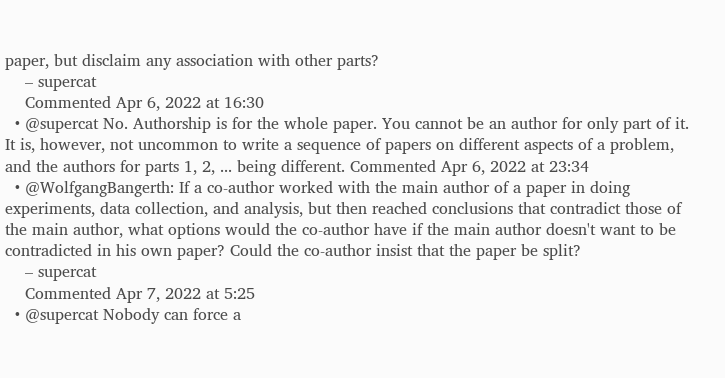paper, but disclaim any association with other parts?
    – supercat
    Commented Apr 6, 2022 at 16:30
  • @supercat No. Authorship is for the whole paper. You cannot be an author for only part of it. It is, however, not uncommon to write a sequence of papers on different aspects of a problem, and the authors for parts 1, 2, ... being different. Commented Apr 6, 2022 at 23:34
  • @WolfgangBangerth: If a co-author worked with the main author of a paper in doing experiments, data collection, and analysis, but then reached conclusions that contradict those of the main author, what options would the co-author have if the main author doesn't want to be contradicted in his own paper? Could the co-author insist that the paper be split?
    – supercat
    Commented Apr 7, 2022 at 5:25
  • @supercat Nobody can force a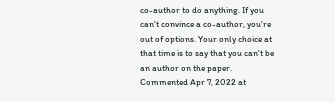co-author to do anything. If you can't convince a co-author, you're out of options. Your only choice at that time is to say that you can't be an author on the paper. Commented Apr 7, 2022 at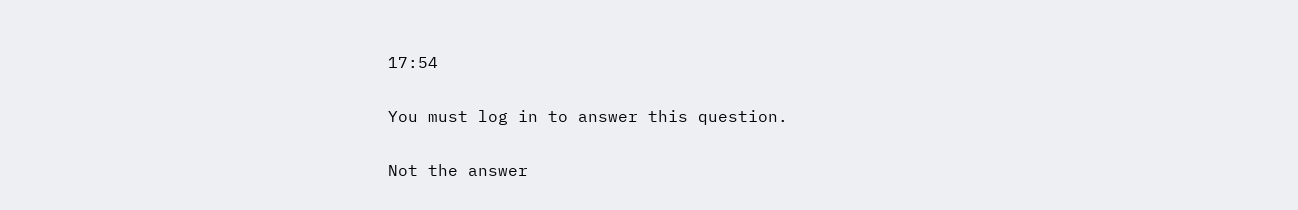17:54

You must log in to answer this question.

Not the answer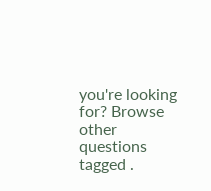you're looking for? Browse other questions tagged .